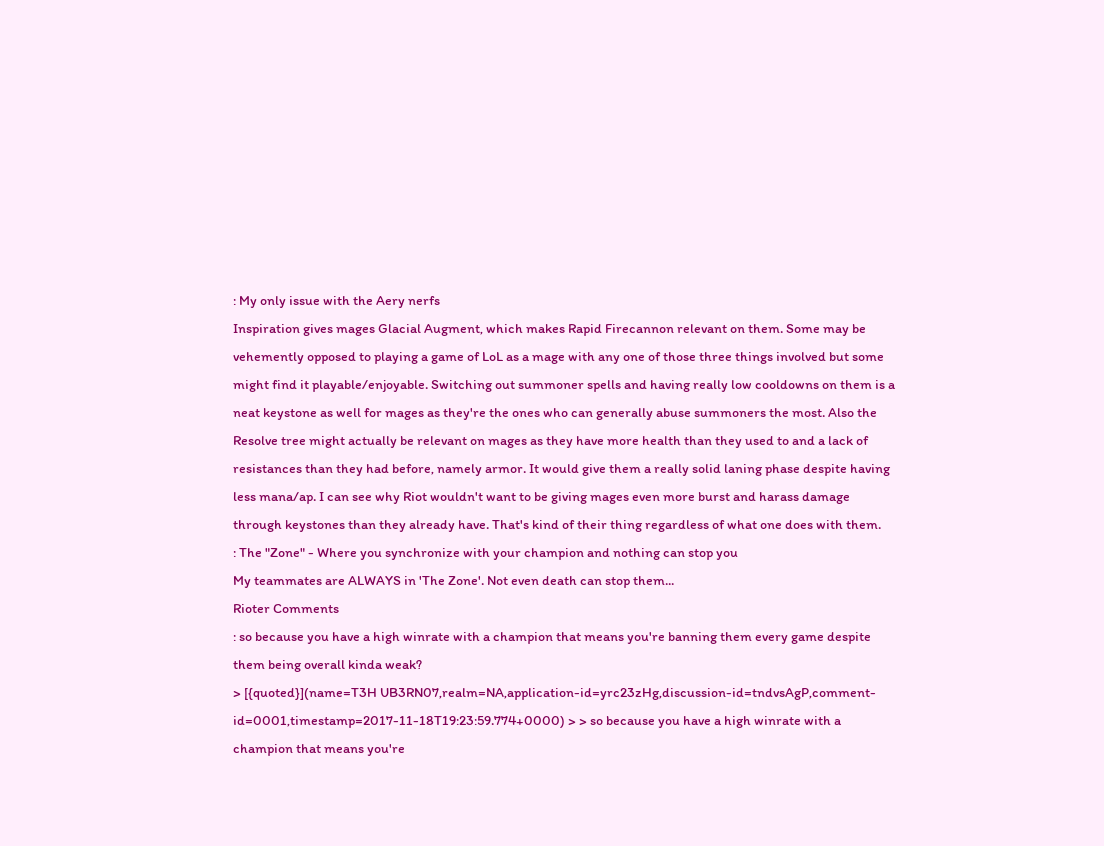: My only issue with the Aery nerfs
Inspiration gives mages Glacial Augment, which makes Rapid Firecannon relevant on them. Some may be vehemently opposed to playing a game of LoL as a mage with any one of those three things involved but some might find it playable/enjoyable. Switching out summoner spells and having really low cooldowns on them is a neat keystone as well for mages as they're the ones who can generally abuse summoners the most. Also the Resolve tree might actually be relevant on mages as they have more health than they used to and a lack of resistances than they had before, namely armor. It would give them a really solid laning phase despite having less mana/ap. I can see why Riot wouldn't want to be giving mages even more burst and harass damage through keystones than they already have. That's kind of their thing regardless of what one does with them.
: The "Zone" - Where you synchronize with your champion and nothing can stop you
My teammates are ALWAYS in 'The Zone'. Not even death can stop them...
Rioter Comments
: so because you have a high winrate with a champion that means you're banning them every game despite them being overall kinda weak?
> [{quoted}](name=T3H UB3RN07,realm=NA,application-id=yrc23zHg,discussion-id=tndvsAgP,comment-id=0001,timestamp=2017-11-18T19:23:59.774+0000) > > so because you have a high winrate with a champion that means you're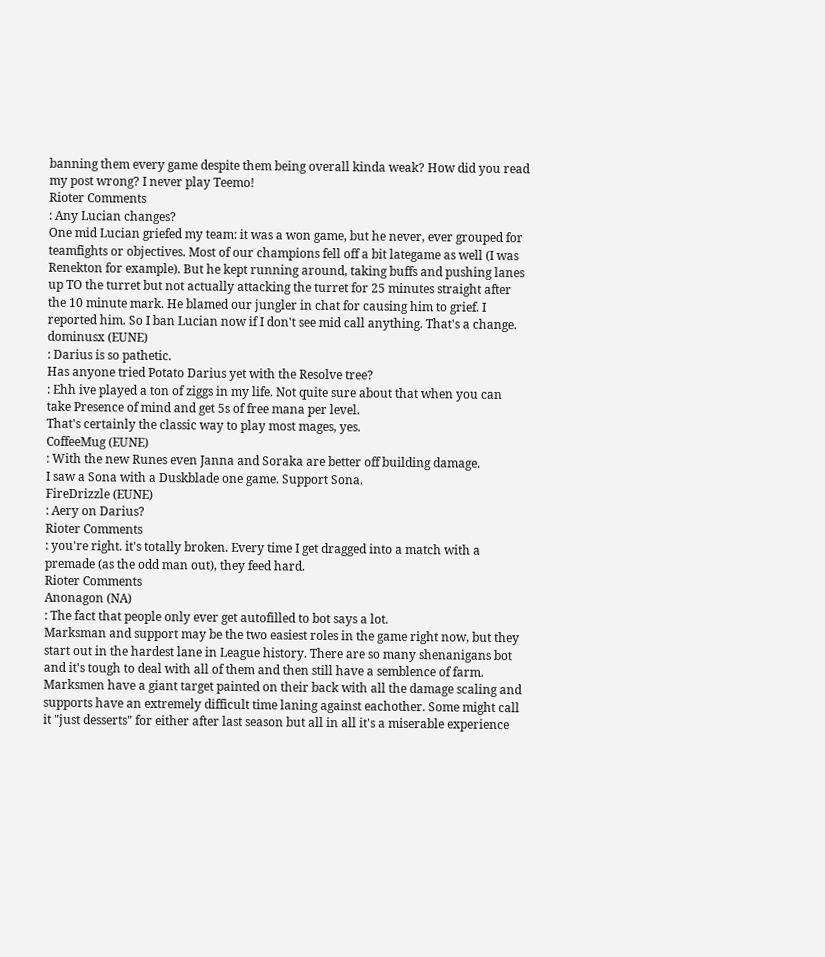banning them every game despite them being overall kinda weak? How did you read my post wrong? I never play Teemo!
Rioter Comments
: Any Lucian changes?
One mid Lucian griefed my team: it was a won game, but he never, ever grouped for teamfights or objectives. Most of our champions fell off a bit lategame as well (I was Renekton for example). But he kept running around, taking buffs and pushing lanes up TO the turret but not actually attacking the turret for 25 minutes straight after the 10 minute mark. He blamed our jungler in chat for causing him to grief. I reported him. So I ban Lucian now if I don't see mid call anything. That's a change.
dominusx (EUNE)
: Darius is so pathetic.
Has anyone tried Potato Darius yet with the Resolve tree?
: Ehh ive played a ton of ziggs in my life. Not quite sure about that when you can take Presence of mind and get 5s of free mana per level.
That's certainly the classic way to play most mages, yes.
CoffeeMug (EUNE)
: With the new Runes even Janna and Soraka are better off building damage.
I saw a Sona with a Duskblade one game. Support Sona.
FireDrizzle (EUNE)
: Aery on Darius?
Rioter Comments
: you're right. it's totally broken. Every time I get dragged into a match with a premade (as the odd man out), they feed hard.
Rioter Comments
Anonagon (NA)
: The fact that people only ever get autofilled to bot says a lot.
Marksman and support may be the two easiest roles in the game right now, but they start out in the hardest lane in League history. There are so many shenanigans bot and it's tough to deal with all of them and then still have a semblence of farm. Marksmen have a giant target painted on their back with all the damage scaling and supports have an extremely difficult time laning against eachother. Some might call it "just desserts" for either after last season but all in all it's a miserable experience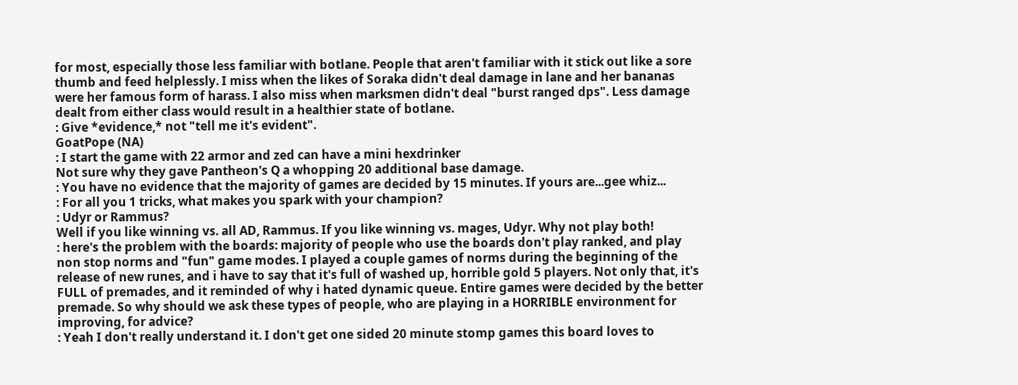for most, especially those less familiar with botlane. People that aren't familiar with it stick out like a sore thumb and feed helplessly. I miss when the likes of Soraka didn't deal damage in lane and her bananas were her famous form of harass. I also miss when marksmen didn't deal "burst ranged dps". Less damage dealt from either class would result in a healthier state of botlane.
: Give *evidence,* not "tell me it's evident".
GoatPope (NA)
: I start the game with 22 armor and zed can have a mini hexdrinker
Not sure why they gave Pantheon's Q a whopping 20 additional base damage.
: You have no evidence that the majority of games are decided by 15 minutes. If yours are...gee whiz...
: For all you 1 tricks, what makes you spark with your champion?
: Udyr or Rammus?
Well if you like winning vs. all AD, Rammus. If you like winning vs. mages, Udyr. Why not play both!
: here's the problem with the boards: majority of people who use the boards don't play ranked, and play non stop norms and "fun" game modes. I played a couple games of norms during the beginning of the release of new runes, and i have to say that it's full of washed up, horrible gold 5 players. Not only that, it's FULL of premades, and it reminded of why i hated dynamic queue. Entire games were decided by the better premade. So why should we ask these types of people, who are playing in a HORRIBLE environment for improving, for advice?
: Yeah I don't really understand it. I don't get one sided 20 minute stomp games this board loves to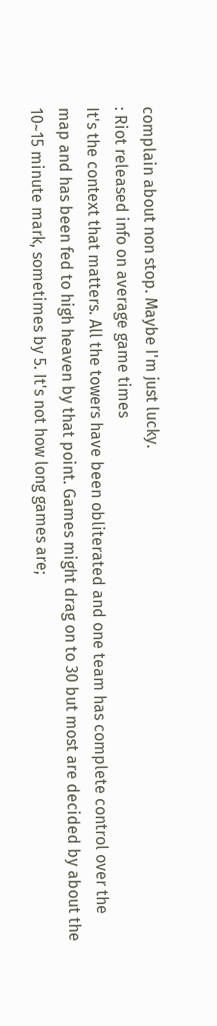complain about non stop. Maybe I'm just lucky.
: Riot released info on average game times
It's the context that matters. All the towers have been obliterated and one team has complete control over the map and has been fed to high heaven by that point. Games might drag on to 30 but most are decided by about the 10~15 minute mark, sometimes by 5. It's not how long games are;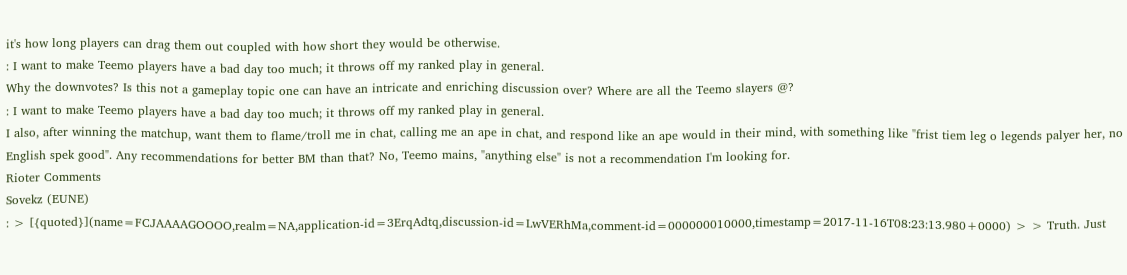it's how long players can drag them out coupled with how short they would be otherwise.
: I want to make Teemo players have a bad day too much; it throws off my ranked play in general.
Why the downvotes? Is this not a gameplay topic one can have an intricate and enriching discussion over? Where are all the Teemo slayers @?
: I want to make Teemo players have a bad day too much; it throws off my ranked play in general.
I also, after winning the matchup, want them to flame/troll me in chat, calling me an ape in chat, and respond like an ape would in their mind, with something like "frist tiem leg o legends palyer her, no English spek good". Any recommendations for better BM than that? No, Teemo mains, "anything else" is not a recommendation I'm looking for.
Rioter Comments
Sovekz (EUNE)
: > [{quoted}](name=FCJAAAAGOOOO,realm=NA,application-id=3ErqAdtq,discussion-id=LwVERhMa,comment-id=000000010000,timestamp=2017-11-16T08:23:13.980+0000) > > Truth. Just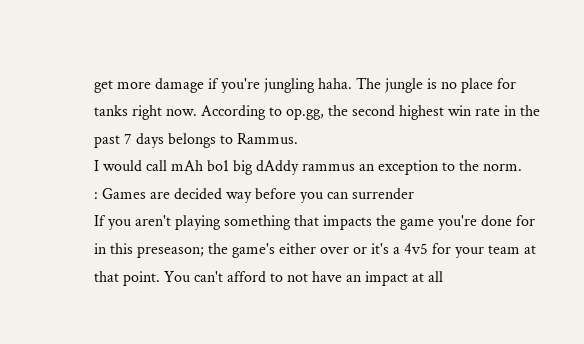get more damage if you're jungling haha. The jungle is no place for tanks right now. According to op.gg, the second highest win rate in the past 7 days belongs to Rammus.
I would call mAh bo1 big dAddy rammus an exception to the norm.
: Games are decided way before you can surrender
If you aren't playing something that impacts the game you're done for in this preseason; the game's either over or it's a 4v5 for your team at that point. You can't afford to not have an impact at all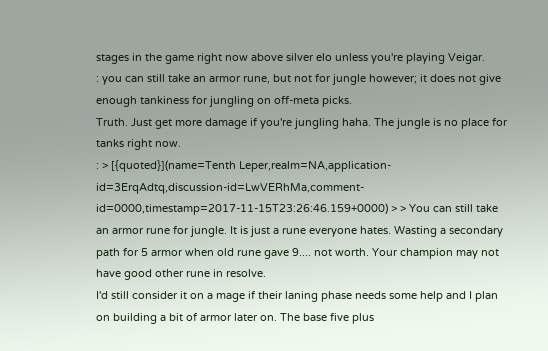stages in the game right now above silver elo unless you're playing Veigar.
: you can still take an armor rune, but not for jungle however; it does not give enough tankiness for jungling on off-meta picks.
Truth. Just get more damage if you're jungling haha. The jungle is no place for tanks right now.
: > [{quoted}](name=Tenth Leper,realm=NA,application-id=3ErqAdtq,discussion-id=LwVERhMa,comment-id=0000,timestamp=2017-11-15T23:26:46.159+0000) > > You can still take an armor rune for jungle. It is just a rune everyone hates. Wasting a secondary path for 5 armor when old rune gave 9.... not worth. Your champion may not have good other rune in resolve.
I'd still consider it on a mage if their laning phase needs some help and I plan on building a bit of armor later on. The base five plus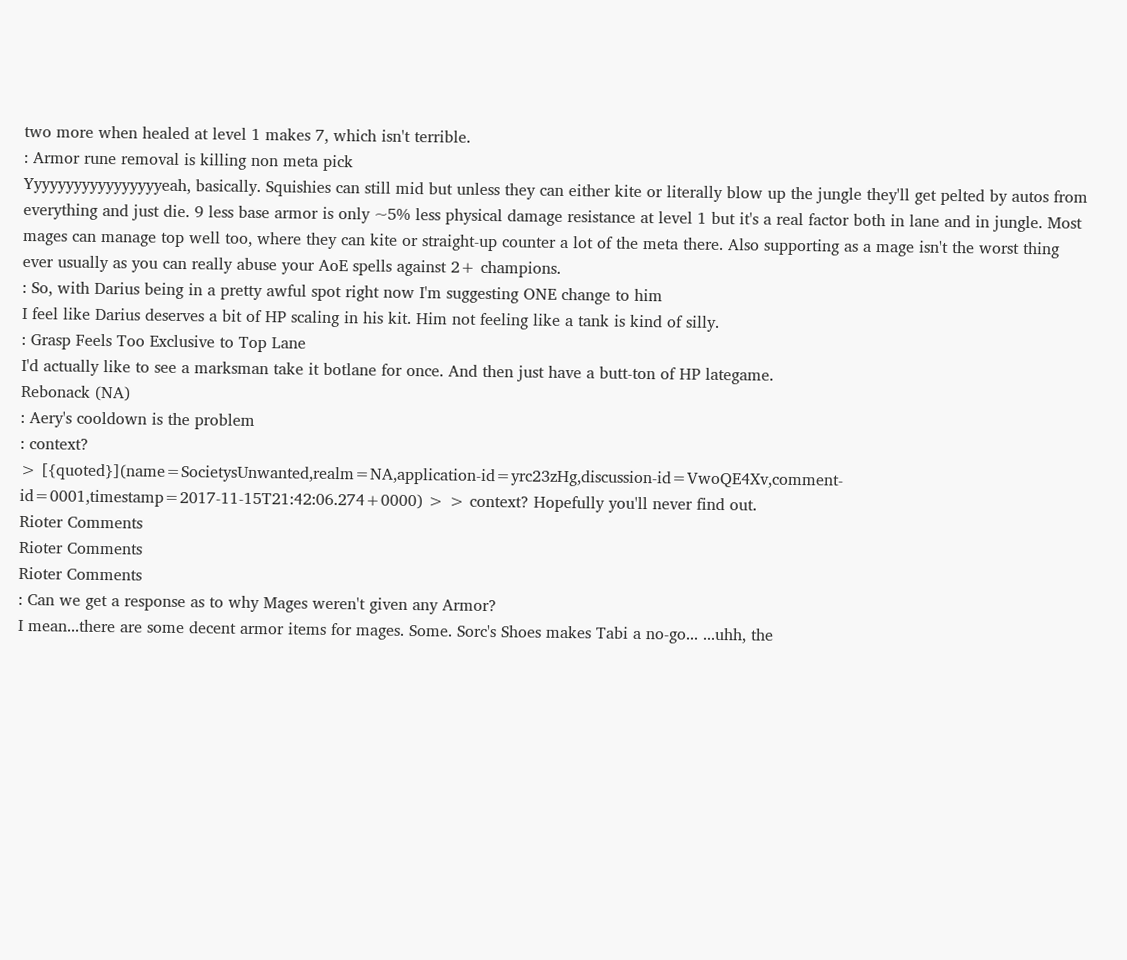two more when healed at level 1 makes 7, which isn't terrible.
: Armor rune removal is killing non meta pick
Yyyyyyyyyyyyyyyyyeah, basically. Squishies can still mid but unless they can either kite or literally blow up the jungle they'll get pelted by autos from everything and just die. 9 less base armor is only ~5% less physical damage resistance at level 1 but it's a real factor both in lane and in jungle. Most mages can manage top well too, where they can kite or straight-up counter a lot of the meta there. Also supporting as a mage isn't the worst thing ever usually as you can really abuse your AoE spells against 2+ champions.
: So, with Darius being in a pretty awful spot right now I'm suggesting ONE change to him
I feel like Darius deserves a bit of HP scaling in his kit. Him not feeling like a tank is kind of silly.
: Grasp Feels Too Exclusive to Top Lane
I'd actually like to see a marksman take it botlane for once. And then just have a butt-ton of HP lategame.
Rebonack (NA)
: Aery's cooldown is the problem
: context?
> [{quoted}](name=SocietysUnwanted,realm=NA,application-id=yrc23zHg,discussion-id=VwoQE4Xv,comment-id=0001,timestamp=2017-11-15T21:42:06.274+0000) > > context? Hopefully you'll never find out.
Rioter Comments
Rioter Comments
Rioter Comments
: Can we get a response as to why Mages weren't given any Armor?
I mean...there are some decent armor items for mages. Some. Sorc's Shoes makes Tabi a no-go... ...uhh, the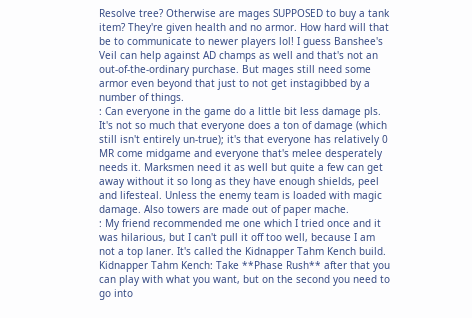Resolve tree? Otherwise are mages SUPPOSED to buy a tank item? They're given health and no armor. How hard will that be to communicate to newer players lol! I guess Banshee's Veil can help against AD champs as well and that's not an out-of-the-ordinary purchase. But mages still need some armor even beyond that just to not get instagibbed by a number of things.
: Can everyone in the game do a little bit less damage pls.
It's not so much that everyone does a ton of damage (which still isn't entirely un-true); it's that everyone has relatively 0 MR come midgame and everyone that's melee desperately needs it. Marksmen need it as well but quite a few can get away without it so long as they have enough shields, peel and lifesteal. Unless the enemy team is loaded with magic damage. Also towers are made out of paper mache.
: My friend recommended me one which I tried once and it was hilarious, but I can't pull it off too well, because I am not a top laner. It's called the Kidnapper Tahm Kench build. Kidnapper Tahm Kench: Take **Phase Rush** after that you can play with what you want, but on the second you need to go into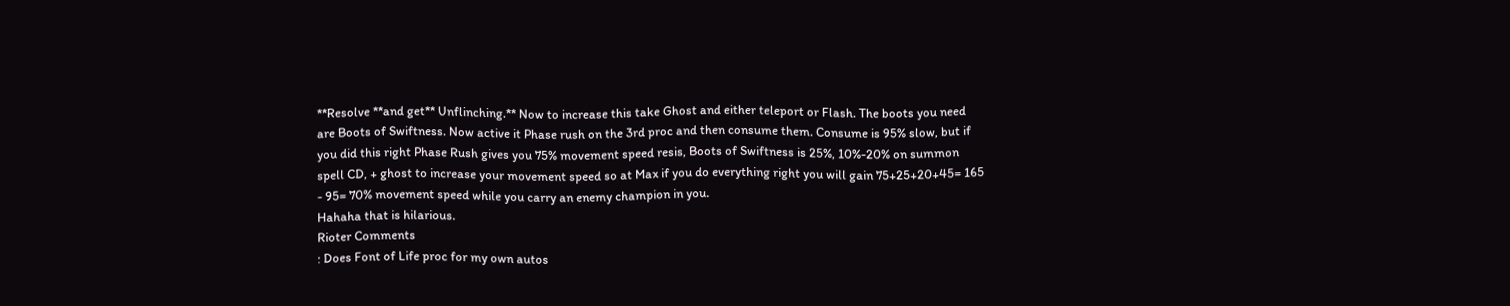**Resolve **and get** Unflinching.** Now to increase this take Ghost and either teleport or Flash. The boots you need are Boots of Swiftness. Now active it Phase rush on the 3rd proc and then consume them. Consume is 95% slow, but if you did this right Phase Rush gives you 75% movement speed resis, Boots of Swiftness is 25%, 10%-20% on summon spell CD, + ghost to increase your movement speed so at Max if you do everything right you will gain 75+25+20+45= 165 - 95= 70% movement speed while you carry an enemy champion in you.
Hahaha that is hilarious.
Rioter Comments
: Does Font of Life proc for my own autos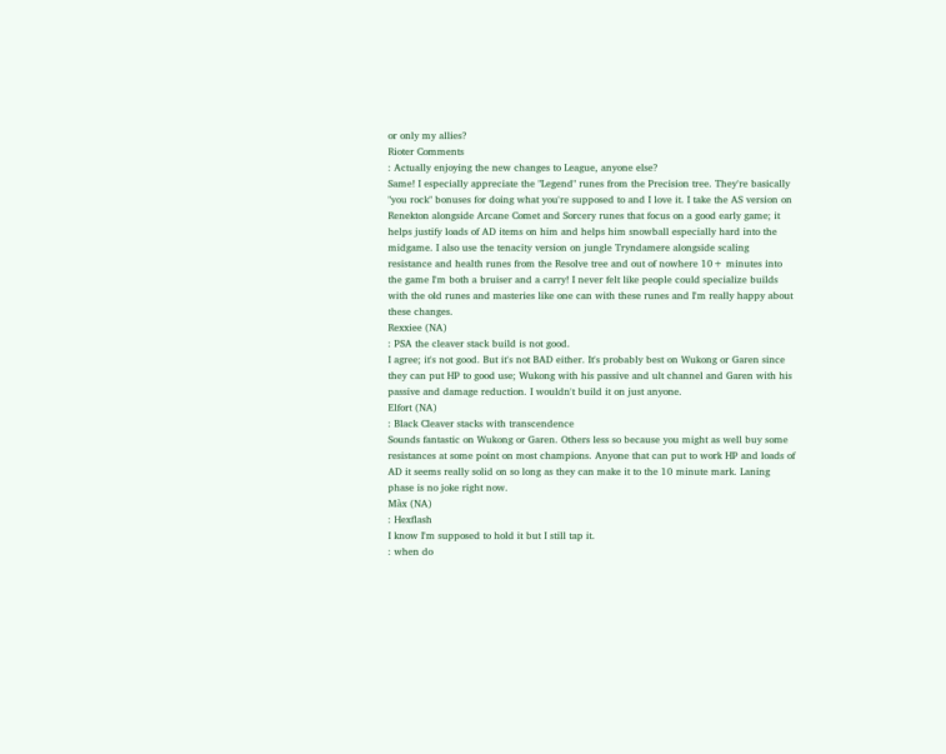or only my allies?
Rioter Comments
: Actually enjoying the new changes to League, anyone else?
Same! I especially appreciate the "Legend" runes from the Precision tree. They're basically "you rock" bonuses for doing what you're supposed to and I love it. I take the AS version on Renekton alongside Arcane Comet and Sorcery runes that focus on a good early game; it helps justify loads of AD items on him and helps him snowball especially hard into the midgame. I also use the tenacity version on jungle Tryndamere alongside scaling resistance and health runes from the Resolve tree and out of nowhere 10+ minutes into the game I'm both a bruiser and a carry! I never felt like people could specialize builds with the old runes and masteries like one can with these runes and I'm really happy about these changes.
Rexxiee (NA)
: PSA the cleaver stack build is not good.
I agree; it's not good. But it's not BAD either. It's probably best on Wukong or Garen since they can put HP to good use; Wukong with his passive and ult channel and Garen with his passive and damage reduction. I wouldn't build it on just anyone.
Elfort (NA)
: Black Cleaver stacks with transcendence
Sounds fantastic on Wukong or Garen. Others less so because you might as well buy some resistances at some point on most champions. Anyone that can put to work HP and loads of AD it seems really solid on so long as they can make it to the 10 minute mark. Laning phase is no joke right now.
Màx (NA)
: Hexflash
I know I'm supposed to hold it but I still tap it.
: when do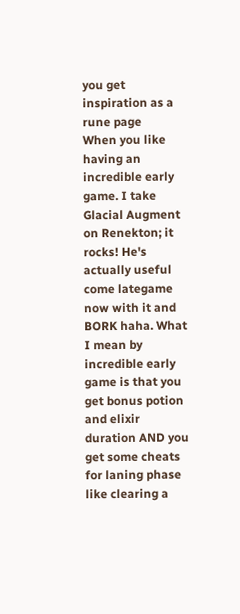you get inspiration as a rune page
When you like having an incredible early game. I take Glacial Augment on Renekton; it rocks! He's actually useful come lategame now with it and BORK haha. What I mean by incredible early game is that you get bonus potion and elixir duration AND you get some cheats for laning phase like clearing a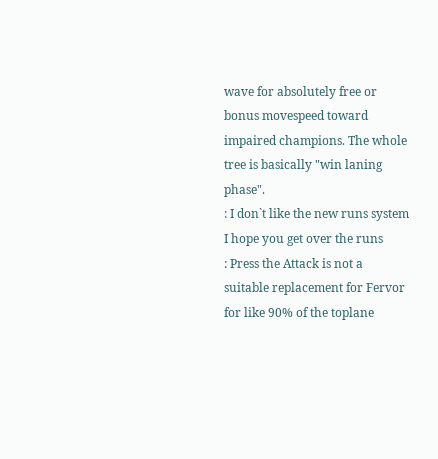wave for absolutely free or bonus movespeed toward impaired champions. The whole tree is basically "win laning phase".
: I don`t like the new runs system
I hope you get over the runs
: Press the Attack is not a suitable replacement for Fervor for like 90% of the toplane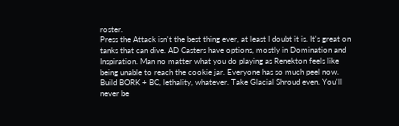roster.
Press the Attack isn't the best thing ever, at least I doubt it is. It's great on tanks that can dive. AD Casters have options, mostly in Domination and Inspiration. Man no matter what you do playing as Renekton feels like being unable to reach the cookie jar. Everyone has so much peel now. Build BORK + BC, lethality, whatever. Take Glacial Shroud even. You'll never be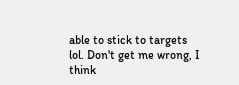able to stick to targets lol. Don't get me wrong, I think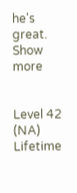he's great.
Show more


Level 42 (NA)
Lifetime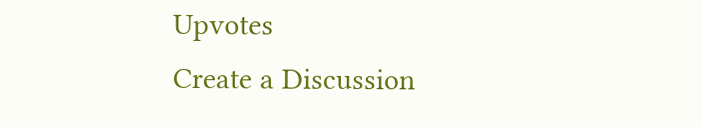Upvotes
Create a Discussion